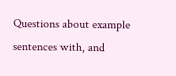Questions about example sentences with, and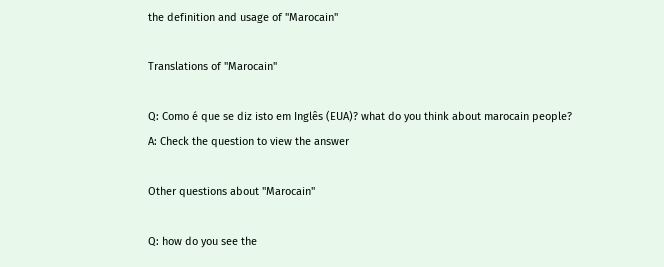the definition and usage of "Marocain"

Translations of "Marocain"

Q: Como é que se diz isto em Inglês (EUA)? what do you think about marocain people?
A: Check the question to view the answer

Other questions about "Marocain"

Q: how do you see the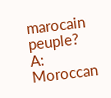marocain peuple?
A: Moroccan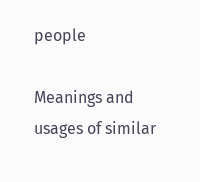people

Meanings and usages of similar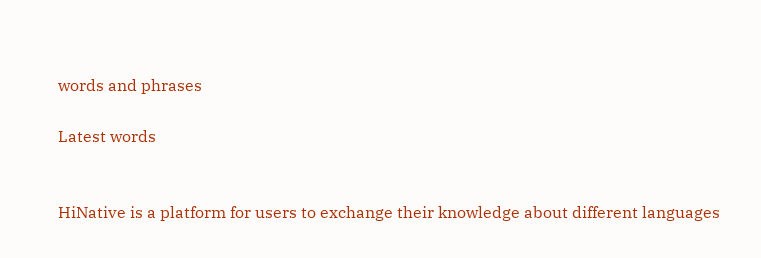words and phrases

Latest words


HiNative is a platform for users to exchange their knowledge about different languages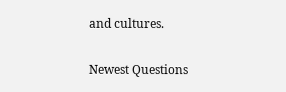and cultures.

Newest Questions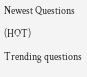Newest Questions (HOT)
Trending questions